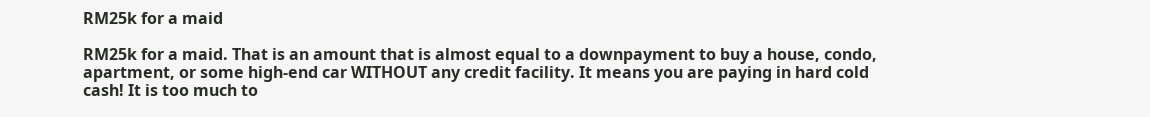RM25k for a maid

RM25k for a maid. That is an amount that is almost equal to a downpayment to buy a house, condo, apartment, or some high-end car WITHOUT any credit facility. It means you are paying in hard cold cash! It is too much to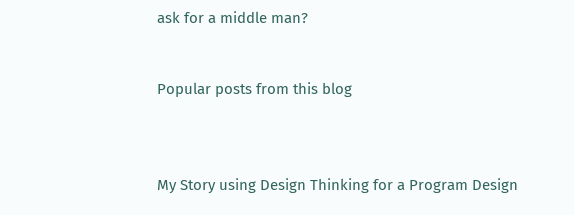ask for a middle man?


Popular posts from this blog



My Story using Design Thinking for a Program Design